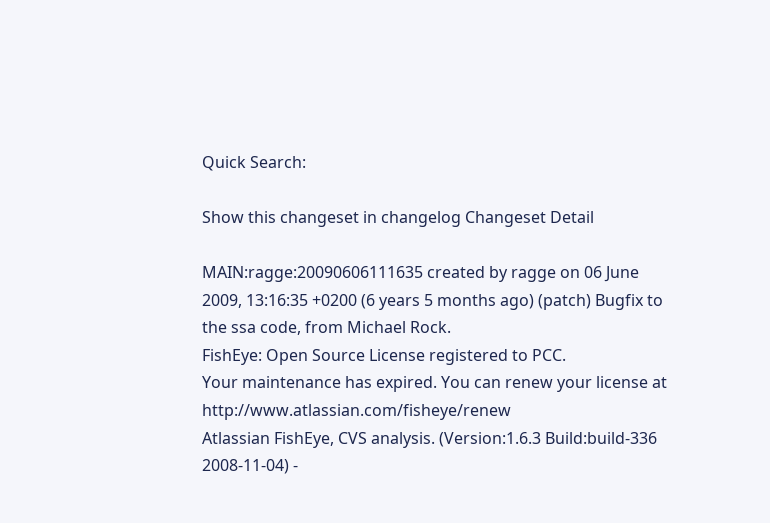Quick Search:

Show this changeset in changelog Changeset Detail

MAIN:ragge:20090606111635 created by ragge on 06 June 2009, 13:16:35 +0200 (6 years 5 months ago) (patch) Bugfix to the ssa code, from Michael Rock.
FishEye: Open Source License registered to PCC.
Your maintenance has expired. You can renew your license at http://www.atlassian.com/fisheye/renew
Atlassian FishEye, CVS analysis. (Version:1.6.3 Build:build-336 2008-11-04) -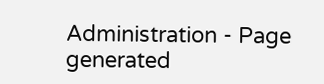Administration - Page generated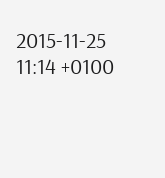2015-11-25 11:14 +0100